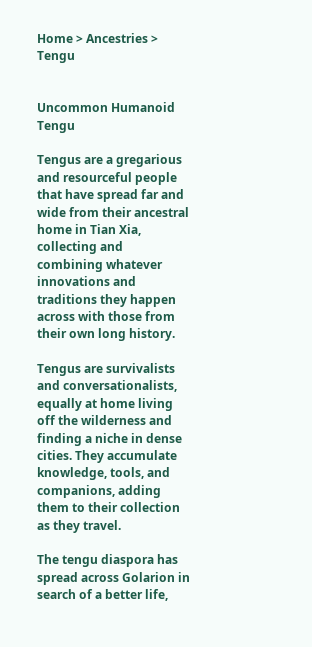Home > Ancestries > Tengu


Uncommon Humanoid Tengu

Tengus are a gregarious and resourceful people that have spread far and wide from their ancestral home in Tian Xia, collecting and combining whatever innovations and traditions they happen across with those from their own long history.

Tengus are survivalists and conversationalists, equally at home living off the wilderness and finding a niche in dense cities. They accumulate knowledge, tools, and companions, adding them to their collection as they travel.

The tengu diaspora has spread across Golarion in search of a better life,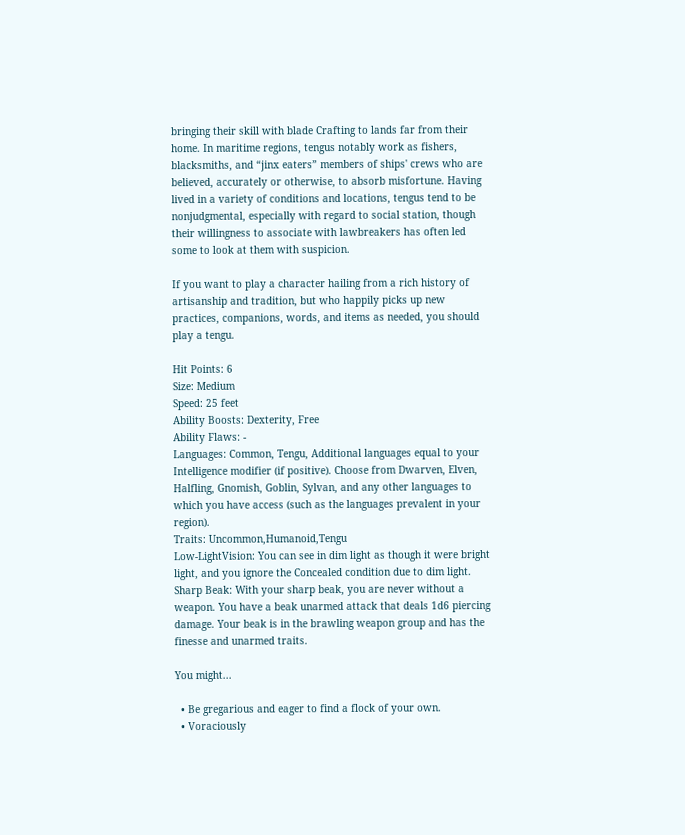bringing their skill with blade Crafting to lands far from their home. In maritime regions, tengus notably work as fishers, blacksmiths, and “jinx eaters” members of ships' crews who are believed, accurately or otherwise, to absorb misfortune. Having lived in a variety of conditions and locations, tengus tend to be nonjudgmental, especially with regard to social station, though their willingness to associate with lawbreakers has often led some to look at them with suspicion.

If you want to play a character hailing from a rich history of artisanship and tradition, but who happily picks up new practices, companions, words, and items as needed, you should play a tengu.

Hit Points: 6
Size: Medium
Speed: 25 feet
Ability Boosts: Dexterity, Free
Ability Flaws: -
Languages: Common, Tengu, Additional languages equal to your Intelligence modifier (if positive). Choose from Dwarven, Elven, Halfling, Gnomish, Goblin, Sylvan, and any other languages to which you have access (such as the languages prevalent in your region).
Traits: Uncommon,Humanoid,Tengu
Low-LightVision: You can see in dim light as though it were bright light, and you ignore the Concealed condition due to dim light.
Sharp Beak: With your sharp beak, you are never without a weapon. You have a beak unarmed attack that deals 1d6 piercing damage. Your beak is in the brawling weapon group and has the finesse and unarmed traits.

You might...

  • Be gregarious and eager to find a flock of your own.
  • Voraciously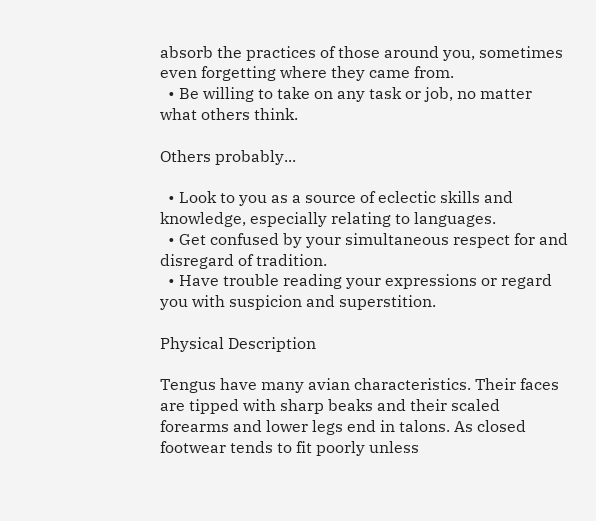absorb the practices of those around you, sometimes even forgetting where they came from.
  • Be willing to take on any task or job, no matter what others think.

Others probably...

  • Look to you as a source of eclectic skills and knowledge, especially relating to languages.
  • Get confused by your simultaneous respect for and disregard of tradition.
  • Have trouble reading your expressions or regard you with suspicion and superstition.

Physical Description

Tengus have many avian characteristics. Their faces are tipped with sharp beaks and their scaled forearms and lower legs end in talons. As closed footwear tends to fit poorly unless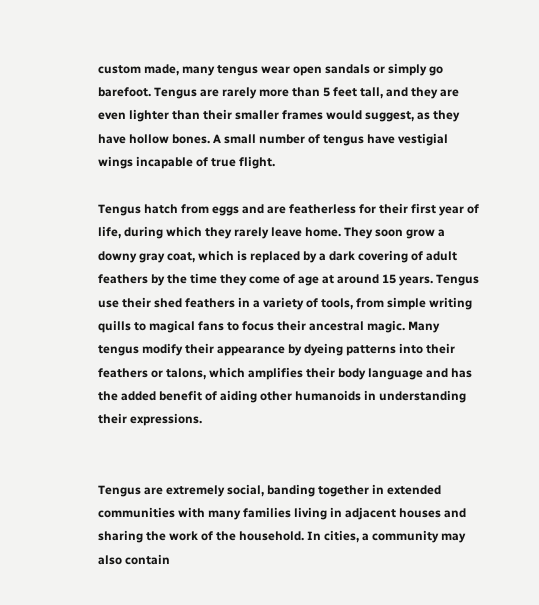custom made, many tengus wear open sandals or simply go barefoot. Tengus are rarely more than 5 feet tall, and they are even lighter than their smaller frames would suggest, as they have hollow bones. A small number of tengus have vestigial wings incapable of true flight.

Tengus hatch from eggs and are featherless for their first year of life, during which they rarely leave home. They soon grow a downy gray coat, which is replaced by a dark covering of adult feathers by the time they come of age at around 15 years. Tengus use their shed feathers in a variety of tools, from simple writing quills to magical fans to focus their ancestral magic. Many tengus modify their appearance by dyeing patterns into their feathers or talons, which amplifies their body language and has the added benefit of aiding other humanoids in understanding their expressions.


Tengus are extremely social, banding together in extended communities with many families living in adjacent houses and sharing the work of the household. In cities, a community may also contain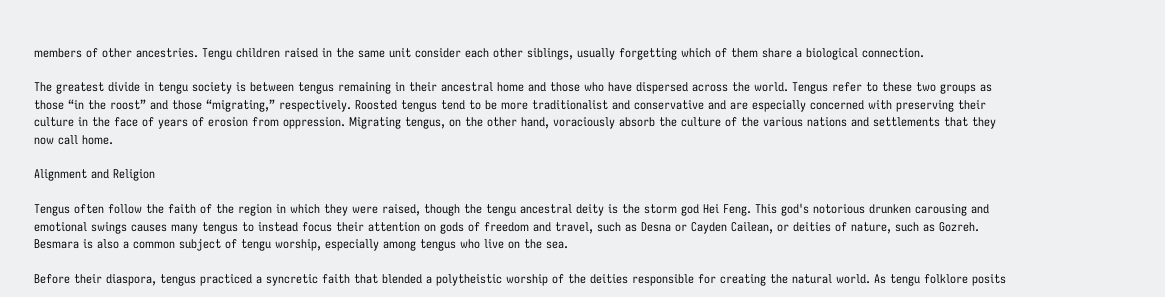members of other ancestries. Tengu children raised in the same unit consider each other siblings, usually forgetting which of them share a biological connection.

The greatest divide in tengu society is between tengus remaining in their ancestral home and those who have dispersed across the world. Tengus refer to these two groups as those “in the roost” and those “migrating,” respectively. Roosted tengus tend to be more traditionalist and conservative and are especially concerned with preserving their culture in the face of years of erosion from oppression. Migrating tengus, on the other hand, voraciously absorb the culture of the various nations and settlements that they now call home.

Alignment and Religion

Tengus often follow the faith of the region in which they were raised, though the tengu ancestral deity is the storm god Hei Feng. This god's notorious drunken carousing and emotional swings causes many tengus to instead focus their attention on gods of freedom and travel, such as Desna or Cayden Cailean, or deities of nature, such as Gozreh. Besmara is also a common subject of tengu worship, especially among tengus who live on the sea.

Before their diaspora, tengus practiced a syncretic faith that blended a polytheistic worship of the deities responsible for creating the natural world. As tengu folklore posits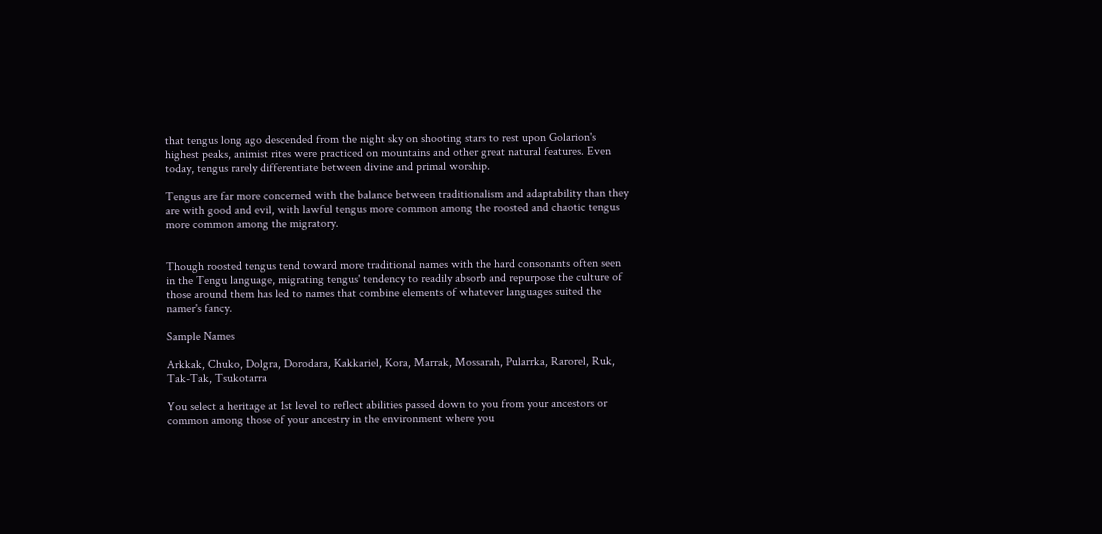that tengus long ago descended from the night sky on shooting stars to rest upon Golarion's highest peaks, animist rites were practiced on mountains and other great natural features. Even today, tengus rarely differentiate between divine and primal worship.

Tengus are far more concerned with the balance between traditionalism and adaptability than they are with good and evil, with lawful tengus more common among the roosted and chaotic tengus more common among the migratory.


Though roosted tengus tend toward more traditional names with the hard consonants often seen in the Tengu language, migrating tengus' tendency to readily absorb and repurpose the culture of those around them has led to names that combine elements of whatever languages suited the namer's fancy.

Sample Names

Arkkak, Chuko, Dolgra, Dorodara, Kakkariel, Kora, Marrak, Mossarah, Pularrka, Rarorel, Ruk, Tak-Tak, Tsukotarra

You select a heritage at 1st level to reflect abilities passed down to you from your ancestors or common among those of your ancestry in the environment where you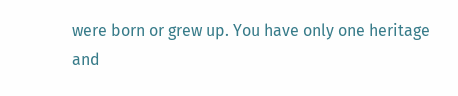were born or grew up. You have only one heritage and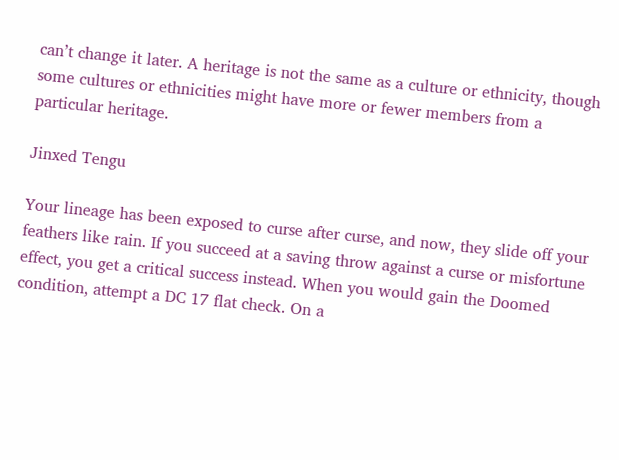can’t change it later. A heritage is not the same as a culture or ethnicity, though some cultures or ethnicities might have more or fewer members from a particular heritage.

Jinxed Tengu

Your lineage has been exposed to curse after curse, and now, they slide off your feathers like rain. If you succeed at a saving throw against a curse or misfortune effect, you get a critical success instead. When you would gain the Doomed condition, attempt a DC 17 flat check. On a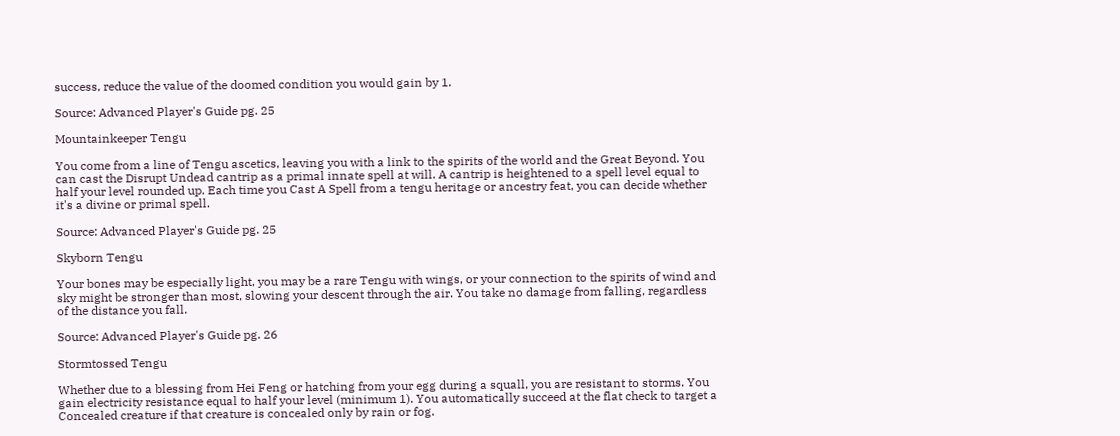success, reduce the value of the doomed condition you would gain by 1.

Source: Advanced Player's Guide pg. 25

Mountainkeeper Tengu

You come from a line of Tengu ascetics, leaving you with a link to the spirits of the world and the Great Beyond. You can cast the Disrupt Undead cantrip as a primal innate spell at will. A cantrip is heightened to a spell level equal to half your level rounded up. Each time you Cast A Spell from a tengu heritage or ancestry feat, you can decide whether it's a divine or primal spell.

Source: Advanced Player's Guide pg. 25

Skyborn Tengu

Your bones may be especially light, you may be a rare Tengu with wings, or your connection to the spirits of wind and sky might be stronger than most, slowing your descent through the air. You take no damage from falling, regardless of the distance you fall.

Source: Advanced Player's Guide pg. 26

Stormtossed Tengu

Whether due to a blessing from Hei Feng or hatching from your egg during a squall, you are resistant to storms. You gain electricity resistance equal to half your level (minimum 1). You automatically succeed at the flat check to target a Concealed creature if that creature is concealed only by rain or fog.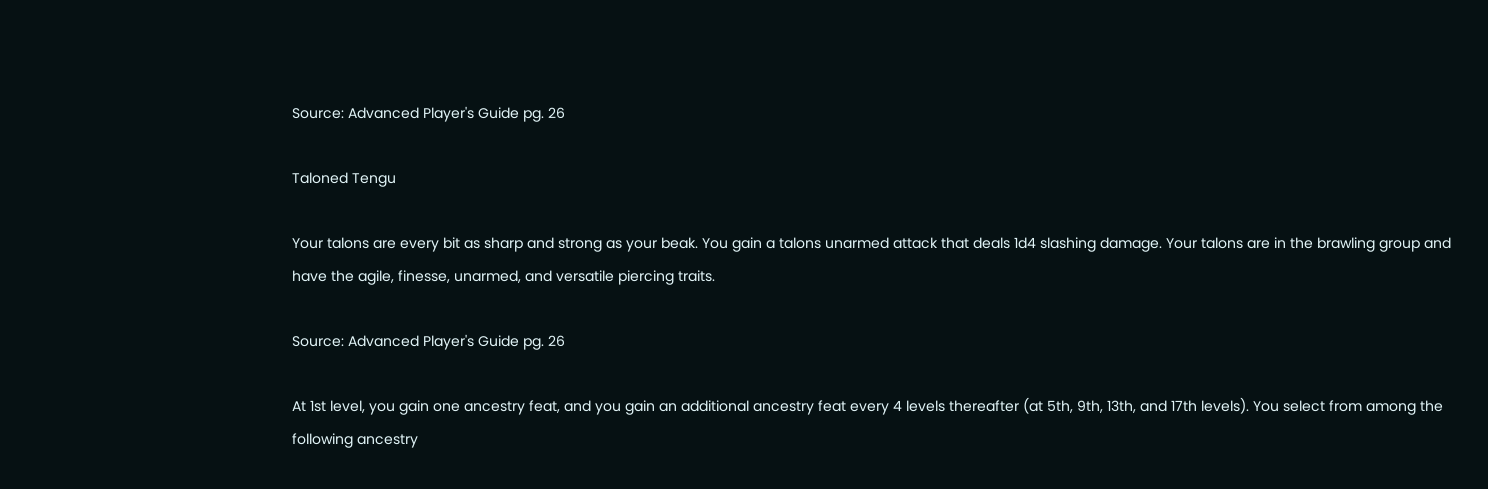Source: Advanced Player's Guide pg. 26

Taloned Tengu

Your talons are every bit as sharp and strong as your beak. You gain a talons unarmed attack that deals 1d4 slashing damage. Your talons are in the brawling group and have the agile, finesse, unarmed, and versatile piercing traits.

Source: Advanced Player's Guide pg. 26

At 1st level, you gain one ancestry feat, and you gain an additional ancestry feat every 4 levels thereafter (at 5th, 9th, 13th, and 17th levels). You select from among the following ancestry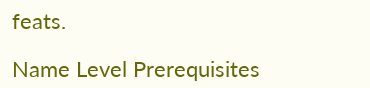feats.

Name Level Prerequisites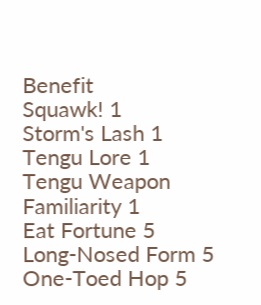Benefit
Squawk! 1
Storm's Lash 1
Tengu Lore 1
Tengu Weapon Familiarity 1
Eat Fortune 5
Long-Nosed Form 5
One-Toed Hop 5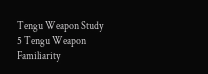Tengu Weapon Study 5 Tengu Weapon Familiarity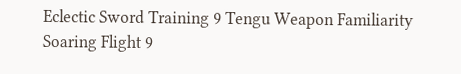Eclectic Sword Training 9 Tengu Weapon Familiarity
Soaring Flight 9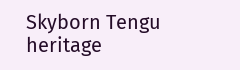Skyborn Tengu heritage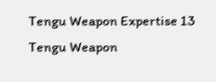Tengu Weapon Expertise 13 Tengu Weapon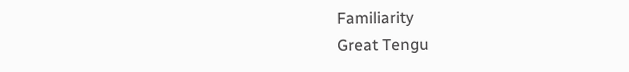Familiarity
Great Tengu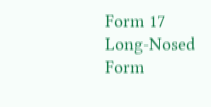Form 17 Long-Nosed Form